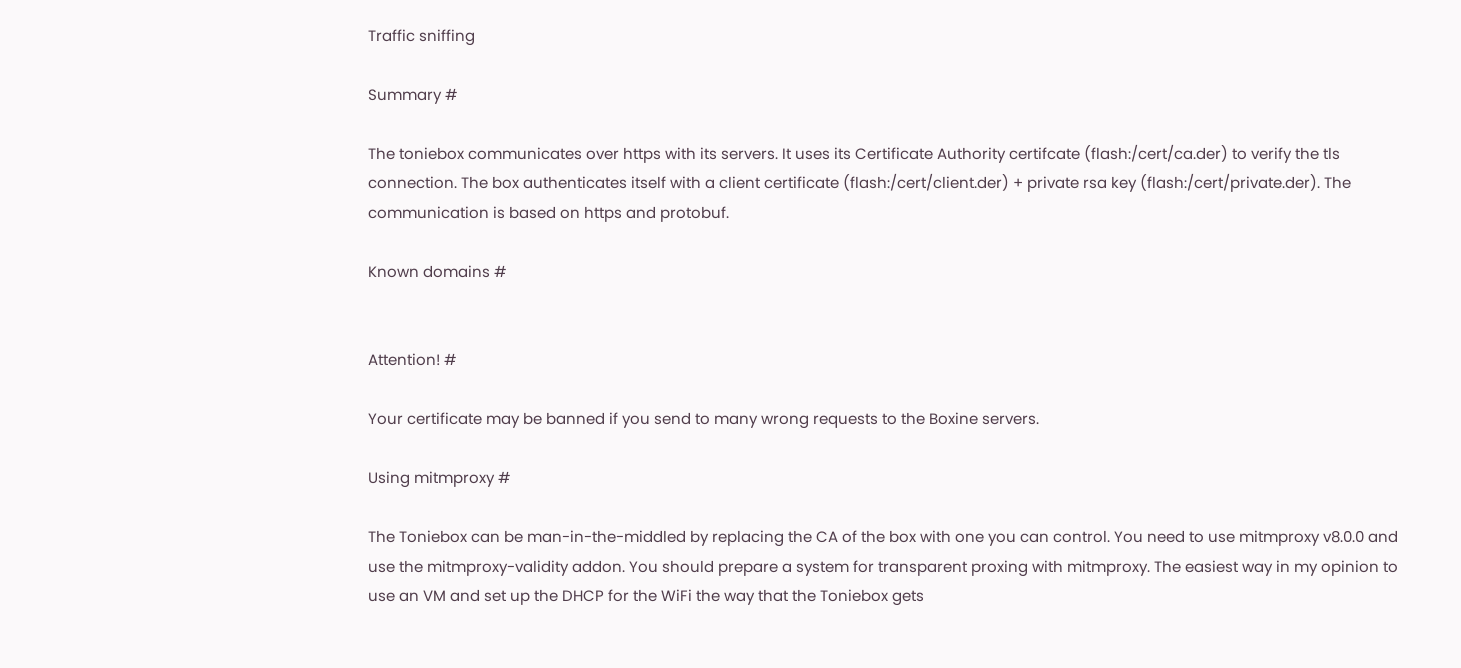Traffic sniffing

Summary #

The toniebox communicates over https with its servers. It uses its Certificate Authority certifcate (flash:/cert/ca.der) to verify the tls connection. The box authenticates itself with a client certificate (flash:/cert/client.der) + private rsa key (flash:/cert/private.der). The communication is based on https and protobuf.

Known domains #


Attention! #

Your certificate may be banned if you send to many wrong requests to the Boxine servers.

Using mitmproxy #

The Toniebox can be man-in-the-middled by replacing the CA of the box with one you can control. You need to use mitmproxy v8.0.0 and use the mitmproxy-validity addon. You should prepare a system for transparent proxing with mitmproxy. The easiest way in my opinion to use an VM and set up the DHCP for the WiFi the way that the Toniebox gets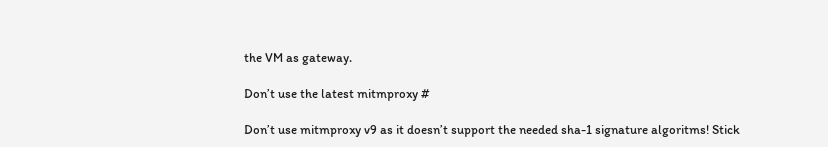the VM as gateway.

Don’t use the latest mitmproxy #

Don’t use mitmproxy v9 as it doesn’t support the needed sha-1 signature algoritms! Stick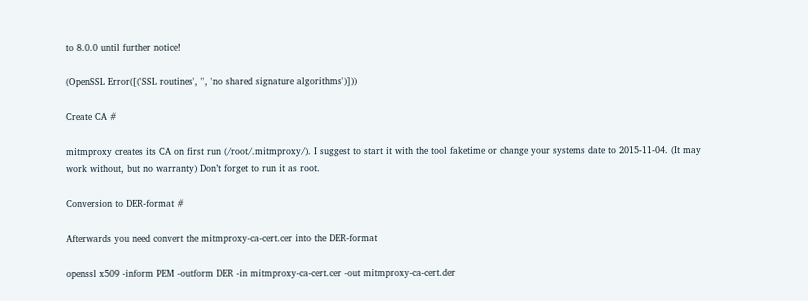to 8.0.0 until further notice!

(OpenSSL Error([('SSL routines', '', 'no shared signature algorithms')]))

Create CA #

mitmproxy creates its CA on first run (/root/.mitmproxy/). I suggest to start it with the tool faketime or change your systems date to 2015-11-04. (It may work without, but no warranty) Don’t forget to run it as root.

Conversion to DER-format #

Afterwards you need convert the mitmproxy-ca-cert.cer into the DER-format

openssl x509 -inform PEM -outform DER -in mitmproxy-ca-cert.cer -out mitmproxy-ca-cert.der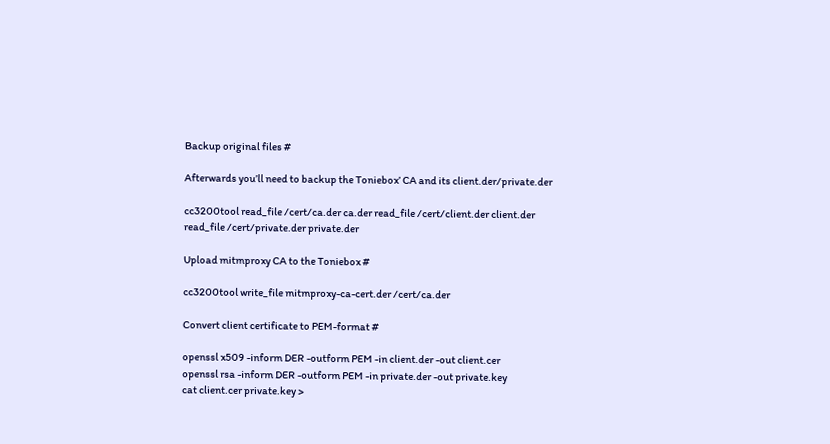Backup original files #

Afterwards you’ll need to backup the Toniebox’ CA and its client.der/private.der

cc3200tool read_file /cert/ca.der ca.der read_file /cert/client.der client.der read_file /cert/private.der private.der

Upload mitmproxy CA to the Toniebox #

cc3200tool write_file mitmproxy-ca-cert.der /cert/ca.der

Convert client certificate to PEM-format #

openssl x509 -inform DER -outform PEM -in client.der -out client.cer
openssl rsa -inform DER -outform PEM -in private.der -out private.key
cat client.cer private.key >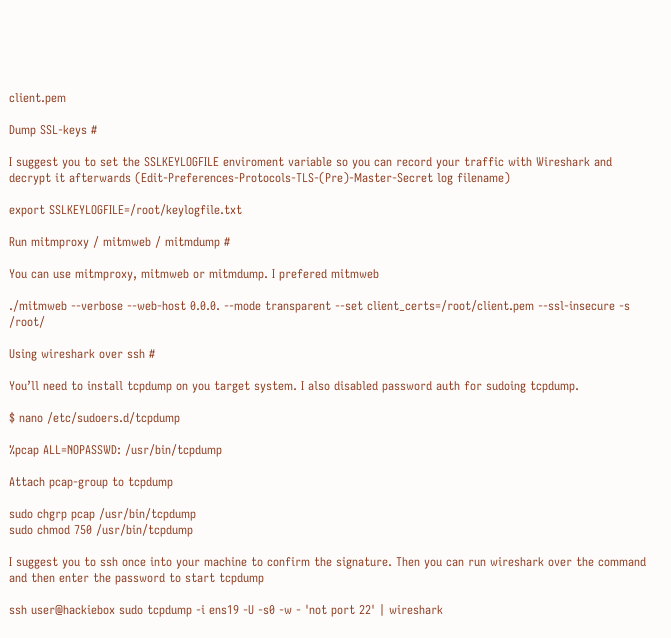client.pem

Dump SSL-keys #

I suggest you to set the SSLKEYLOGFILE enviroment variable so you can record your traffic with Wireshark and decrypt it afterwards (Edit-Preferences-Protocols-TLS-(Pre)-Master-Secret log filename)

export SSLKEYLOGFILE=/root/keylogfile.txt

Run mitmproxy / mitmweb / mitmdump #

You can use mitmproxy, mitmweb or mitmdump. I prefered mitmweb

./mitmweb --verbose --web-host 0.0.0. --mode transparent --set client_certs=/root/client.pem --ssl-insecure -s /root/

Using wireshark over ssh #

You’ll need to install tcpdump on you target system. I also disabled password auth for sudoing tcpdump.

$ nano /etc/sudoers.d/tcpdump

%pcap ALL=NOPASSWD: /usr/bin/tcpdump

Attach pcap-group to tcpdump

sudo chgrp pcap /usr/bin/tcpdump
sudo chmod 750 /usr/bin/tcpdump

I suggest you to ssh once into your machine to confirm the signature. Then you can run wireshark over the command and then enter the password to start tcpdump

ssh user@hackiebox sudo tcpdump -i ens19 -U -s0 -w - 'not port 22' | wireshark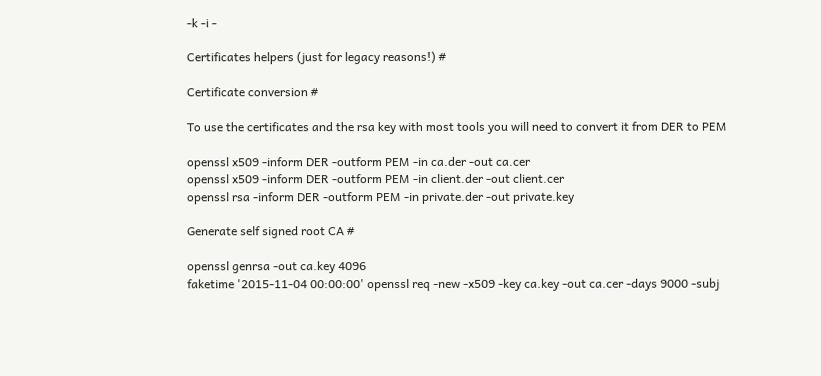-k -i -

Certificates helpers (just for legacy reasons!) #

Certificate conversion #

To use the certificates and the rsa key with most tools you will need to convert it from DER to PEM

openssl x509 -inform DER -outform PEM -in ca.der -out ca.cer
openssl x509 -inform DER -outform PEM -in client.der -out client.cer
openssl rsa -inform DER -outform PEM -in private.der -out private.key

Generate self signed root CA #

openssl genrsa -out ca.key 4096
faketime '2015-11-04 00:00:00' openssl req -new -x509 -key ca.key -out ca.cer -days 9000 -subj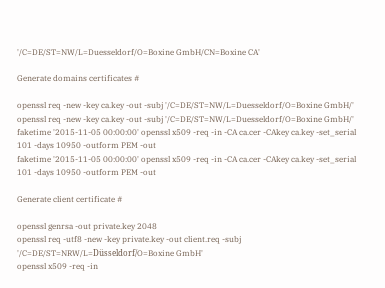'/C=DE/ST=NW/L=Duesseldorf/O=Boxine GmbH/CN=Boxine CA'

Generate domains certificates #

openssl req -new -key ca.key -out -subj '/C=DE/ST=NW/L=Duesseldorf/O=Boxine GmbH/'
openssl req -new -key ca.key -out -subj '/C=DE/ST=NW/L=Duesseldorf/O=Boxine GmbH/'
faketime '2015-11-05 00:00:00' openssl x509 -req -in -CA ca.cer -CAkey ca.key -set_serial 101 -days 10950 -outform PEM -out
faketime '2015-11-05 00:00:00' openssl x509 -req -in -CA ca.cer -CAkey ca.key -set_serial 101 -days 10950 -outform PEM -out

Generate client certificate #

openssl genrsa -out private.key 2048
openssl req -utf8 -new -key private.key -out client.req -subj '/C=DE/ST=NRW/L=Düsseldorf/O=Boxine GmbH'
openssl x509 -req -in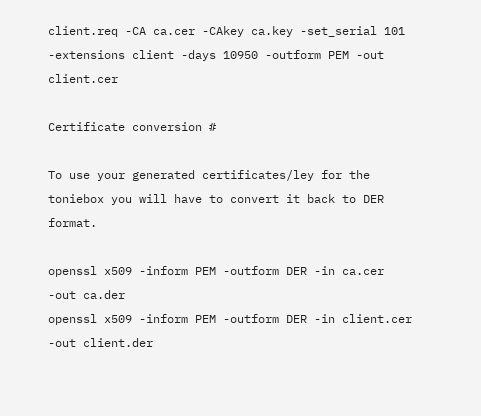client.req -CA ca.cer -CAkey ca.key -set_serial 101 -extensions client -days 10950 -outform PEM -out client.cer

Certificate conversion #

To use your generated certificates/ley for the toniebox you will have to convert it back to DER format.

openssl x509 -inform PEM -outform DER -in ca.cer -out ca.der
openssl x509 -inform PEM -outform DER -in client.cer -out client.der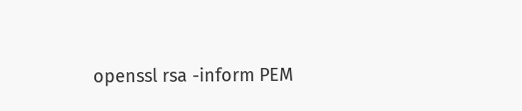openssl rsa -inform PEM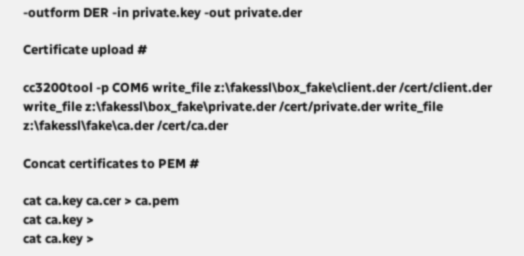-outform DER -in private.key -out private.der

Certificate upload #

cc3200tool -p COM6 write_file z:\fakessl\box_fake\client.der /cert/client.der write_file z:\fakessl\box_fake\private.der /cert/private.der write_file z:\fakessl\fake\ca.der /cert/ca.der

Concat certificates to PEM #

cat ca.key ca.cer > ca.pem
cat ca.key >
cat ca.key >